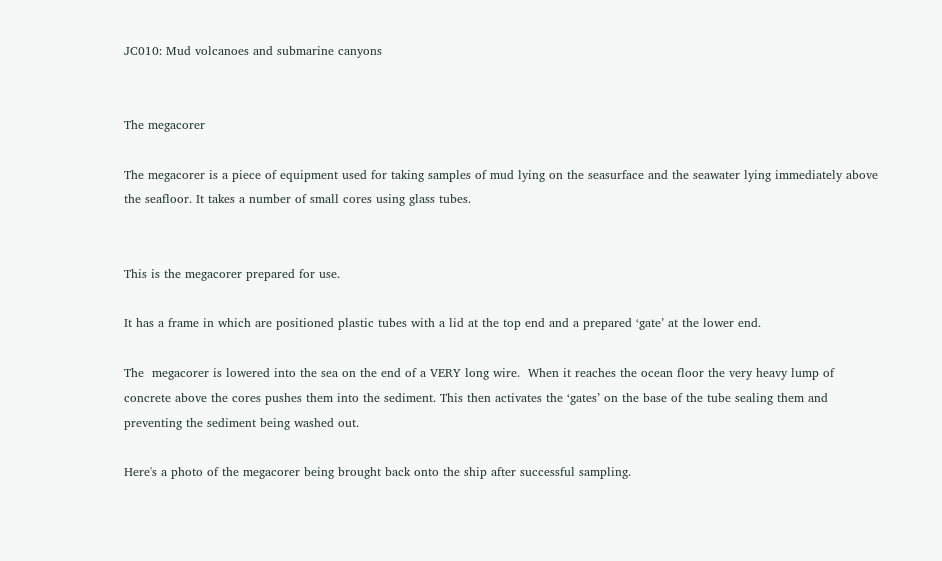JC010: Mud volcanoes and submarine canyons


The megacorer

The megacorer is a piece of equipment used for taking samples of mud lying on the seasurface and the seawater lying immediately above the seafloor. It takes a number of small cores using glass tubes.


This is the megacorer prepared for use.

It has a frame in which are positioned plastic tubes with a lid at the top end and a prepared ‘gate’ at the lower end.

The  megacorer is lowered into the sea on the end of a VERY long wire.  When it reaches the ocean floor the very heavy lump of concrete above the cores pushes them into the sediment. This then activates the ‘gates’ on the base of the tube sealing them and preventing the sediment being washed out.

Here's a photo of the megacorer being brought back onto the ship after successful sampling.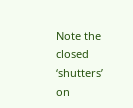Note the closed ‘shutters’ on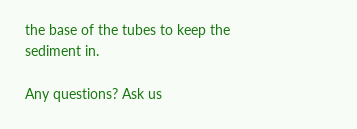the base of the tubes to keep the sediment in.

Any questions? Ask us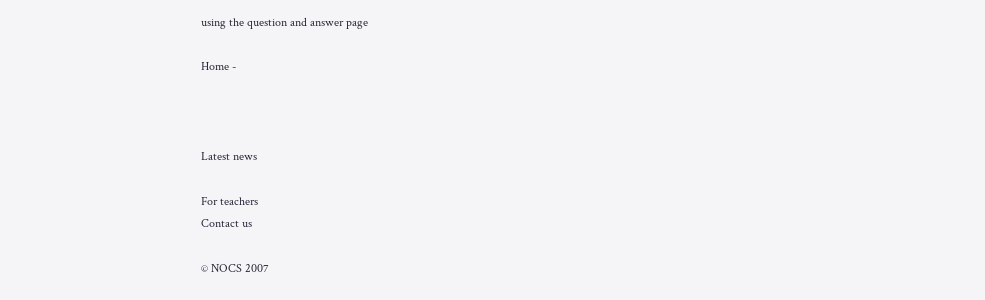using the question and answer page

Home -



Latest news

For teachers
Contact us

© NOCS 2007